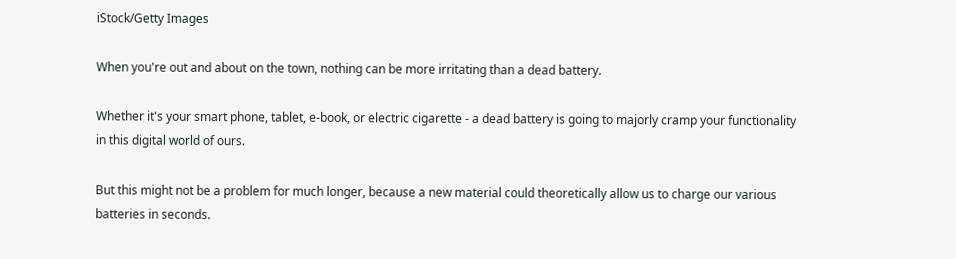iStock/Getty Images

When you're out and about on the town, nothing can be more irritating than a dead battery.

Whether it's your smart phone, tablet, e-book, or electric cigarette - a dead battery is going to majorly cramp your functionality in this digital world of ours.

But this might not be a problem for much longer, because a new material could theoretically allow us to charge our various batteries in seconds.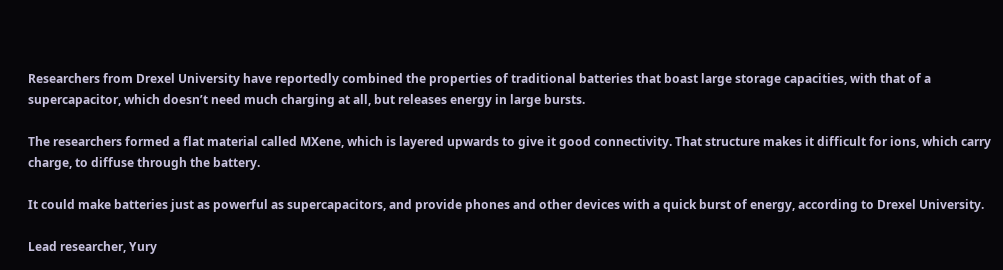Researchers from Drexel University have reportedly combined the properties of traditional batteries that boast large storage capacities, with that of a supercapacitor, which doesn’t need much charging at all, but releases energy in large bursts.

The researchers formed a flat material called MXene, which is layered upwards to give it good connectivity. That structure makes it difficult for ions, which carry charge, to diffuse through the battery.

It could make batteries just as powerful as supercapacitors, and provide phones and other devices with a quick burst of energy, according to Drexel University.

Lead researcher, Yury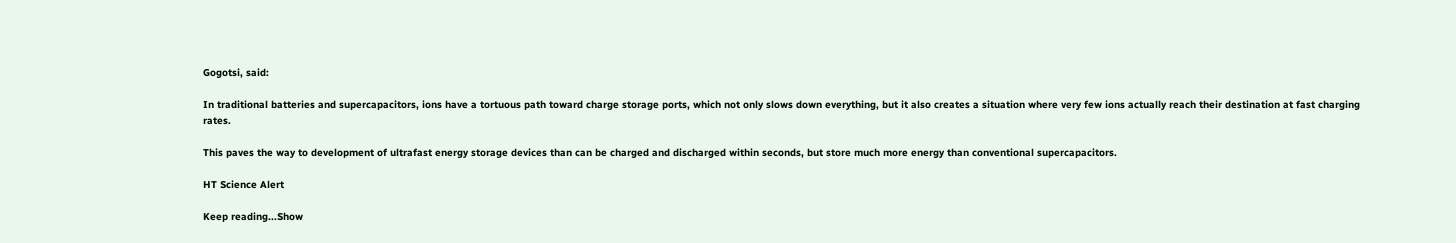Gogotsi, said:

In traditional batteries and supercapacitors, ions have a tortuous path toward charge storage ports, which not only slows down everything, but it also creates a situation where very few ions actually reach their destination at fast charging rates.

This paves the way to development of ultrafast energy storage devices than can be charged and discharged within seconds, but store much more energy than conventional supercapacitors.

HT Science Alert

Keep reading...Show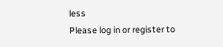less
Please log in or register to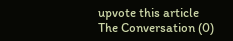upvote this article
The Conversation (0)